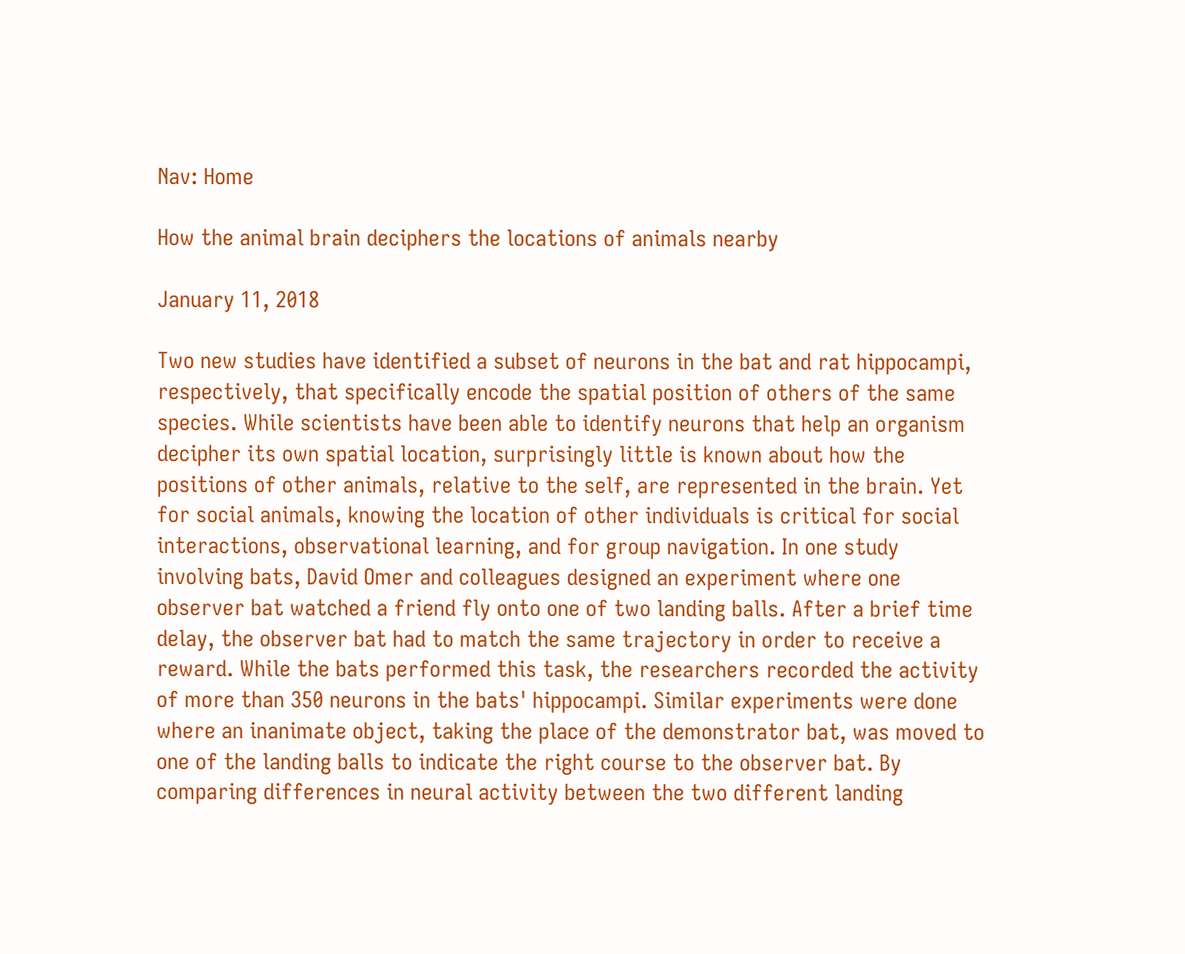Nav: Home

How the animal brain deciphers the locations of animals nearby

January 11, 2018

Two new studies have identified a subset of neurons in the bat and rat hippocampi, respectively, that specifically encode the spatial position of others of the same species. While scientists have been able to identify neurons that help an organism decipher its own spatial location, surprisingly little is known about how the positions of other animals, relative to the self, are represented in the brain. Yet for social animals, knowing the location of other individuals is critical for social interactions, observational learning, and for group navigation. In one study involving bats, David Omer and colleagues designed an experiment where one observer bat watched a friend fly onto one of two landing balls. After a brief time delay, the observer bat had to match the same trajectory in order to receive a reward. While the bats performed this task, the researchers recorded the activity of more than 350 neurons in the bats' hippocampi. Similar experiments were done where an inanimate object, taking the place of the demonstrator bat, was moved to one of the landing balls to indicate the right course to the observer bat. By comparing differences in neural activity between the two different landing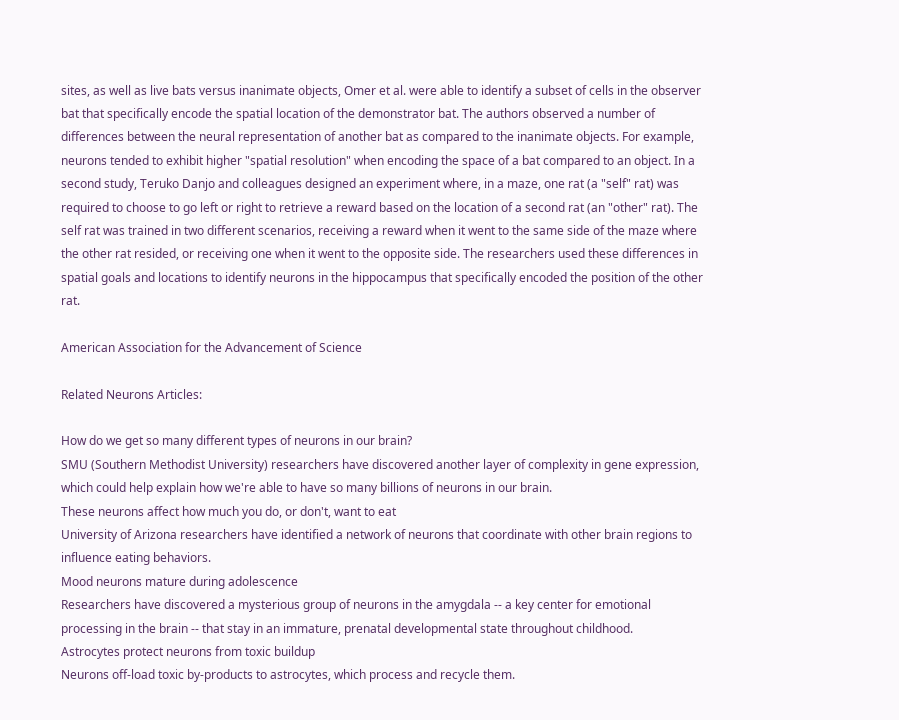sites, as well as live bats versus inanimate objects, Omer et al. were able to identify a subset of cells in the observer bat that specifically encode the spatial location of the demonstrator bat. The authors observed a number of differences between the neural representation of another bat as compared to the inanimate objects. For example, neurons tended to exhibit higher "spatial resolution" when encoding the space of a bat compared to an object. In a second study, Teruko Danjo and colleagues designed an experiment where, in a maze, one rat (a "self" rat) was required to choose to go left or right to retrieve a reward based on the location of a second rat (an "other" rat). The self rat was trained in two different scenarios, receiving a reward when it went to the same side of the maze where the other rat resided, or receiving one when it went to the opposite side. The researchers used these differences in spatial goals and locations to identify neurons in the hippocampus that specifically encoded the position of the other rat.

American Association for the Advancement of Science

Related Neurons Articles:

How do we get so many different types of neurons in our brain?
SMU (Southern Methodist University) researchers have discovered another layer of complexity in gene expression, which could help explain how we're able to have so many billions of neurons in our brain.
These neurons affect how much you do, or don't, want to eat
University of Arizona researchers have identified a network of neurons that coordinate with other brain regions to influence eating behaviors.
Mood neurons mature during adolescence
Researchers have discovered a mysterious group of neurons in the amygdala -- a key center for emotional processing in the brain -- that stay in an immature, prenatal developmental state throughout childhood.
Astrocytes protect neurons from toxic buildup
Neurons off-load toxic by-products to astrocytes, which process and recycle them.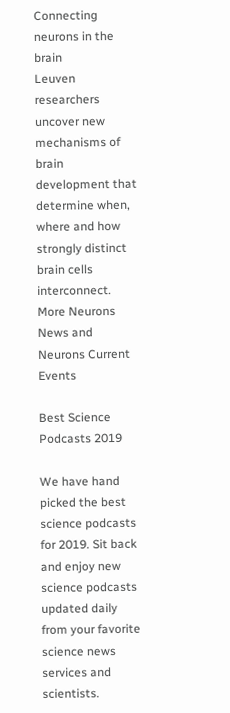Connecting neurons in the brain
Leuven researchers uncover new mechanisms of brain development that determine when, where and how strongly distinct brain cells interconnect.
More Neurons News and Neurons Current Events

Best Science Podcasts 2019

We have hand picked the best science podcasts for 2019. Sit back and enjoy new science podcasts updated daily from your favorite science news services and scientists.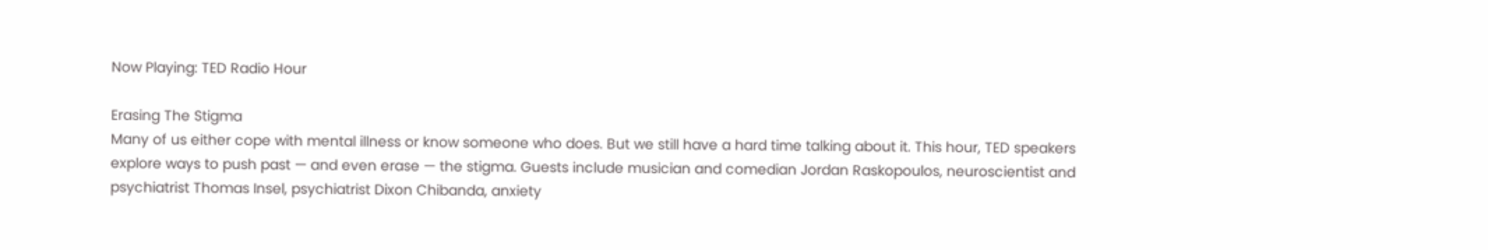Now Playing: TED Radio Hour

Erasing The Stigma
Many of us either cope with mental illness or know someone who does. But we still have a hard time talking about it. This hour, TED speakers explore ways to push past — and even erase — the stigma. Guests include musician and comedian Jordan Raskopoulos, neuroscientist and psychiatrist Thomas Insel, psychiatrist Dixon Chibanda, anxiety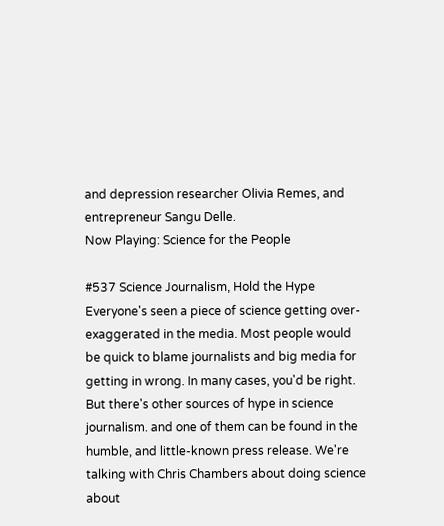and depression researcher Olivia Remes, and entrepreneur Sangu Delle.
Now Playing: Science for the People

#537 Science Journalism, Hold the Hype
Everyone's seen a piece of science getting over-exaggerated in the media. Most people would be quick to blame journalists and big media for getting in wrong. In many cases, you'd be right. But there's other sources of hype in science journalism. and one of them can be found in the humble, and little-known press release. We're talking with Chris Chambers about doing science about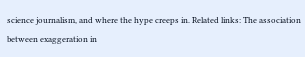science journalism, and where the hype creeps in. Related links: The association between exaggeration in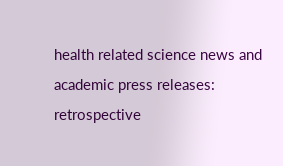health related science news and academic press releases: retrospective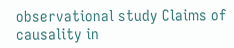observational study Claims of causality in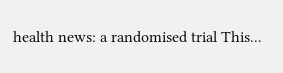health news: a randomised trial This...